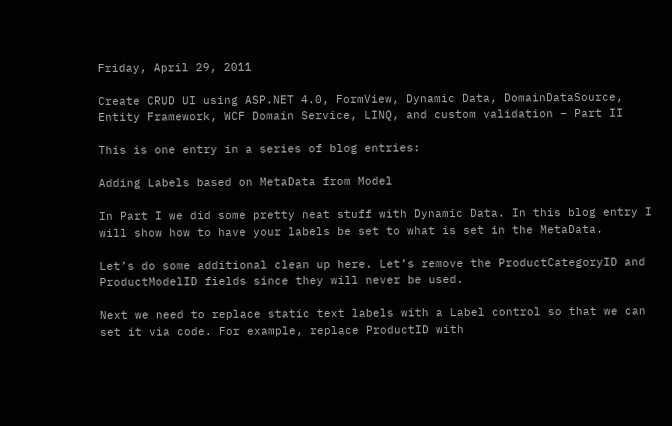Friday, April 29, 2011

Create CRUD UI using ASP.NET 4.0, FormView, Dynamic Data, DomainDataSource, Entity Framework, WCF Domain Service, LINQ, and custom validation – Part II

This is one entry in a series of blog entries:

Adding Labels based on MetaData from Model

In Part I we did some pretty neat stuff with Dynamic Data. In this blog entry I will show how to have your labels be set to what is set in the MetaData.

Let’s do some additional clean up here. Let’s remove the ProductCategoryID and ProductModelID fields since they will never be used.

Next we need to replace static text labels with a Label control so that we can set it via code. For example, replace ProductID with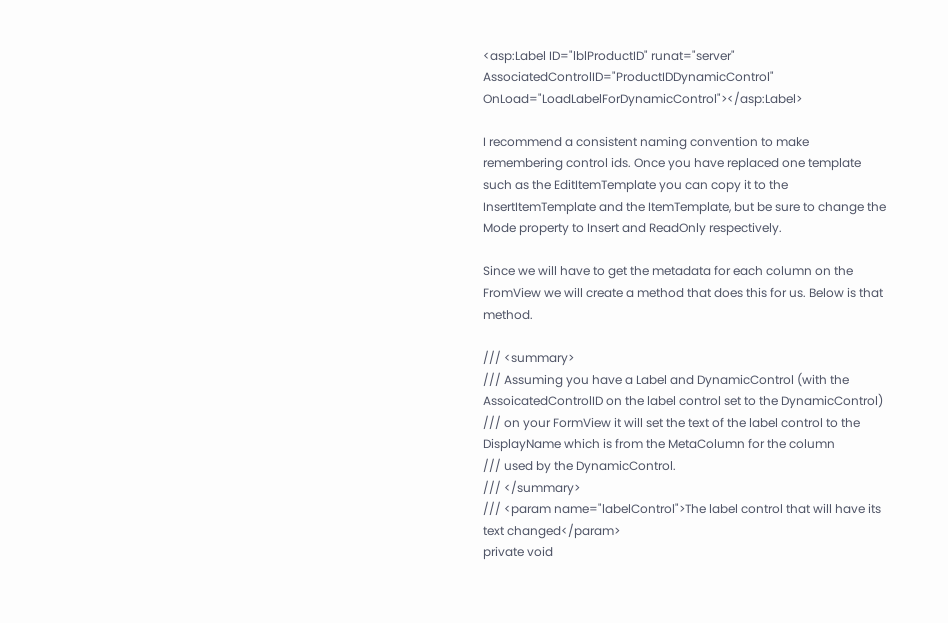<asp:Label ID="lblProductID" runat="server" AssociatedControlID="ProductIDDynamicControl"  OnLoad="LoadLabelForDynamicControl"></asp:Label>

I recommend a consistent naming convention to make remembering control ids. Once you have replaced one template such as the EditItemTemplate you can copy it to the InsertItemTemplate and the ItemTemplate, but be sure to change the Mode property to Insert and ReadOnly respectively.

Since we will have to get the metadata for each column on the FromView we will create a method that does this for us. Below is that method.

/// <summary>
/// Assuming you have a Label and DynamicControl (with the AssoicatedControlID on the label control set to the DynamicControl)
/// on your FormView it will set the text of the label control to the DisplayName which is from the MetaColumn for the column
/// used by the DynamicControl.
/// </summary>
/// <param name="labelControl">The label control that will have its text changed</param>
private void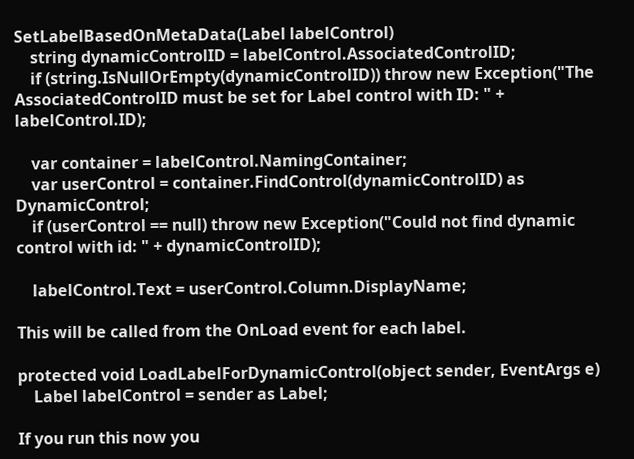SetLabelBasedOnMetaData(Label labelControl)
    string dynamicControlID = labelControl.AssociatedControlID;
    if (string.IsNullOrEmpty(dynamicControlID)) throw new Exception("The AssociatedControlID must be set for Label control with ID: " + labelControl.ID);

    var container = labelControl.NamingContainer;
    var userControl = container.FindControl(dynamicControlID) as DynamicControl;
    if (userControl == null) throw new Exception("Could not find dynamic control with id: " + dynamicControlID);

    labelControl.Text = userControl.Column.DisplayName;

This will be called from the OnLoad event for each label.

protected void LoadLabelForDynamicControl(object sender, EventArgs e)
    Label labelControl = sender as Label;

If you run this now you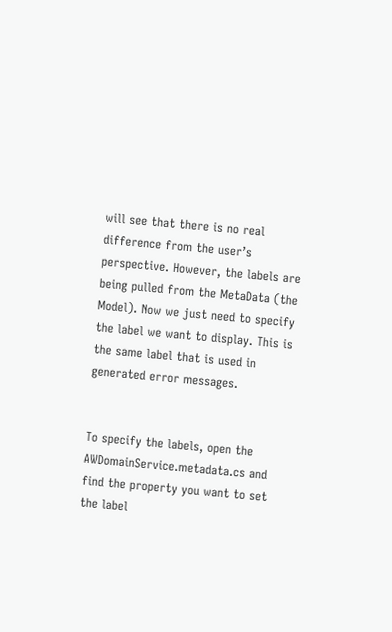will see that there is no real difference from the user’s perspective. However, the labels are being pulled from the MetaData (the Model). Now we just need to specify the label we want to display. This is the same label that is used in generated error messages.


To specify the labels, open the AWDomainService.metadata.cs and find the property you want to set the label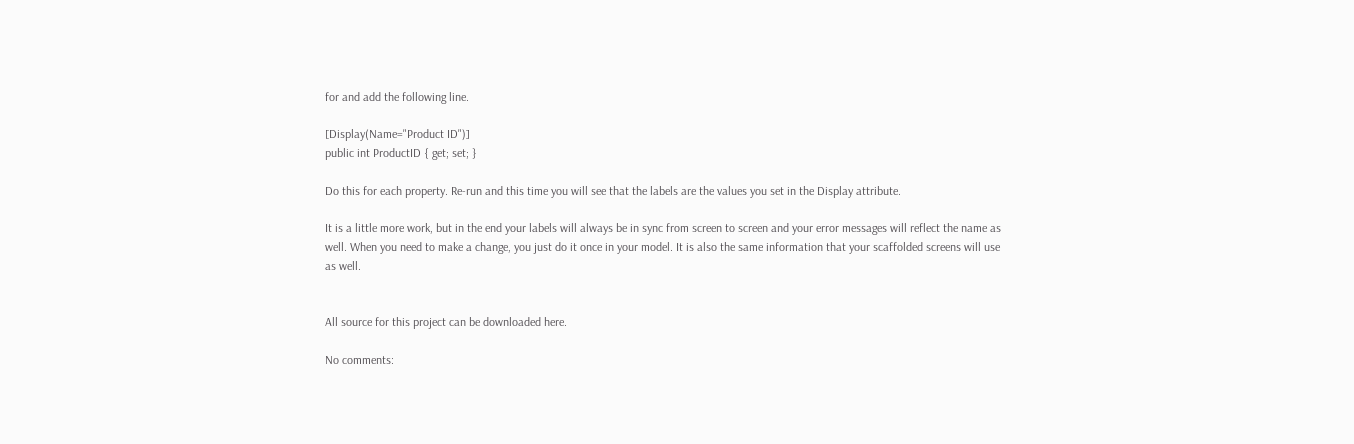for and add the following line.

[Display(Name="Product ID")]
public int ProductID { get; set; }

Do this for each property. Re-run and this time you will see that the labels are the values you set in the Display attribute.

It is a little more work, but in the end your labels will always be in sync from screen to screen and your error messages will reflect the name as well. When you need to make a change, you just do it once in your model. It is also the same information that your scaffolded screens will use as well.


All source for this project can be downloaded here.

No comments: